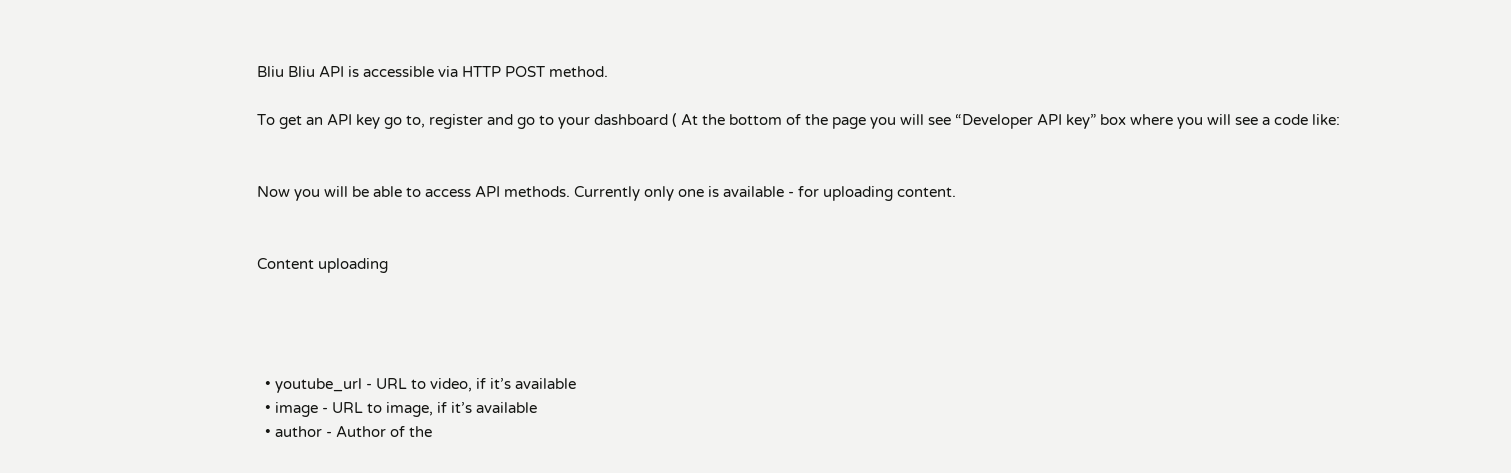Bliu Bliu API is accessible via HTTP POST method.

To get an API key go to, register and go to your dashboard ( At the bottom of the page you will see “Developer API key” box where you will see a code like:


Now you will be able to access API methods. Currently only one is available - for uploading content.


Content uploading




  • youtube_url - URL to video, if it’s available
  • image - URL to image, if it’s available
  • author - Author of the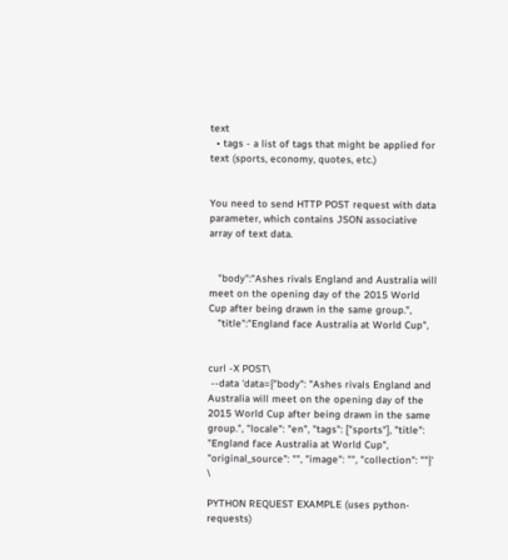text
  • tags - a list of tags that might be applied for text (sports, economy, quotes, etc.)


You need to send HTTP POST request with data parameter, which contains JSON associative array of text data.


   "body":"Ashes rivals England and Australia will meet on the opening day of the 2015 World Cup after being drawn in the same group.",
   "title":"England face Australia at World Cup",


curl -X POST\
 --data 'data={"body": "Ashes rivals England and Australia will meet on the opening day of the 2015 World Cup after being drawn in the same group.", "locale": "en", "tags": ["sports"], "title": "England face Australia at World Cup", "original_source": "", "image": "", "collection": ""}' \

PYTHON REQUEST EXAMPLE (uses python-requests)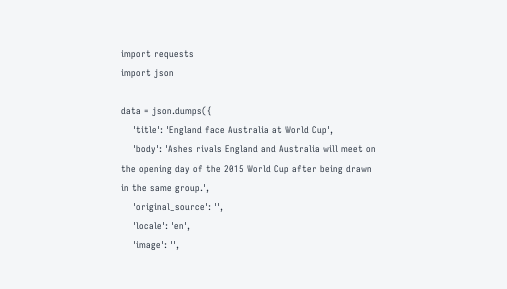import requests
import json

data = json.dumps({
    'title': 'England face Australia at World Cup',
    'body': 'Ashes rivals England and Australia will meet on the opening day of the 2015 World Cup after being drawn in the same group.',
    'original_source': '',
    'locale': 'en',
    'image': '',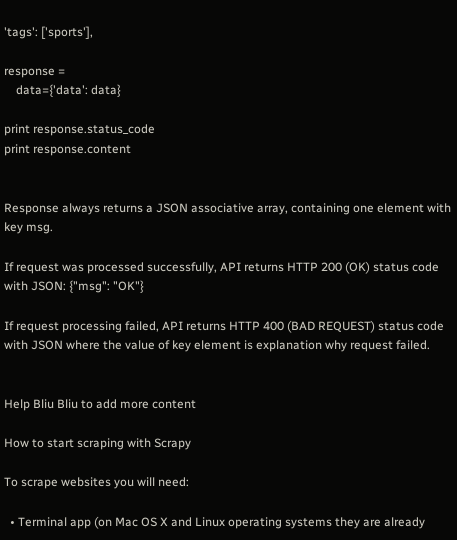'tags': ['sports'],

response =
    data={'data': data}

print response.status_code
print response.content


Response always returns a JSON associative array, containing one element with key msg.

If request was processed successfully, API returns HTTP 200 (OK) status code with JSON: {"msg": "OK"}

If request processing failed, API returns HTTP 400 (BAD REQUEST) status code with JSON where the value of key element is explanation why request failed.


Help Bliu Bliu to add more content

How to start scraping with Scrapy

To scrape websites you will need:

  • Terminal app (on Mac OS X and Linux operating systems they are already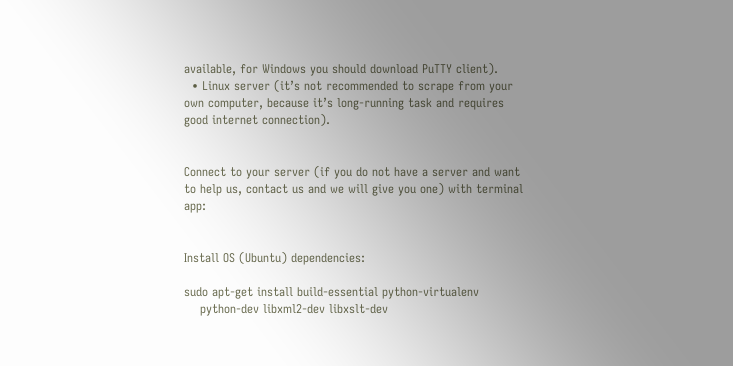available, for Windows you should download PuTTY client).
  • Linux server (it’s not recommended to scrape from your own computer, because it’s long-running task and requires good internet connection).


Connect to your server (if you do not have a server and want to help us, contact us and we will give you one) with terminal app:


Install OS (Ubuntu) dependencies:

sudo apt-get install build-essential python-virtualenv
    python-dev libxml2-dev libxslt-dev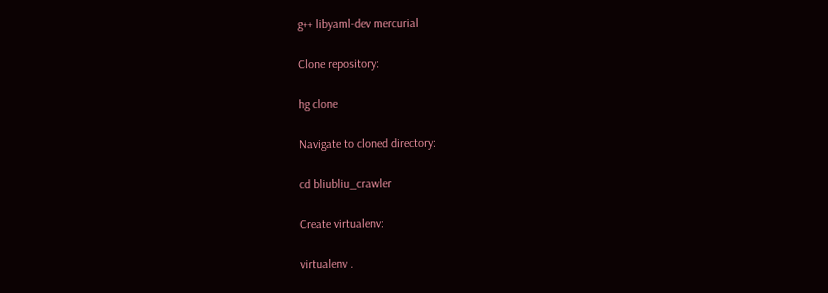g++ libyaml-dev mercurial

Clone repository:

hg clone

Navigate to cloned directory:

cd bliubliu_crawler

Create virtualenv:

virtualenv .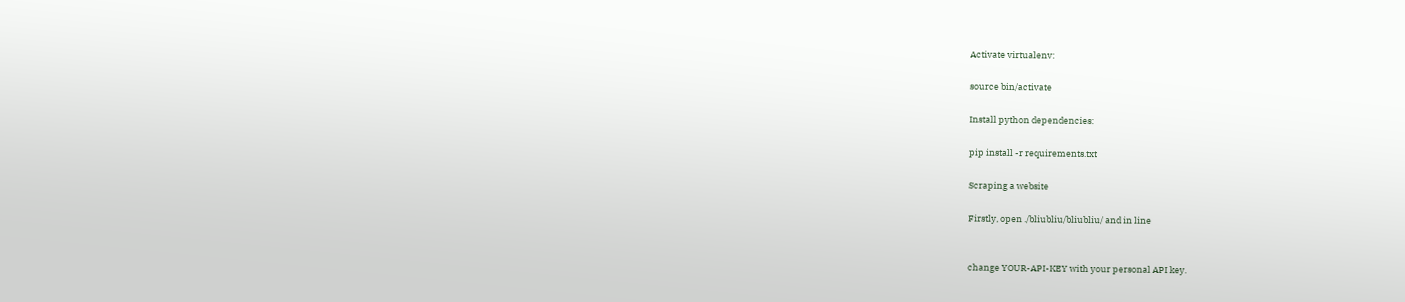Activate virtualenv:

source bin/activate

Install python dependencies:

pip install -r requirements.txt

Scraping a website

Firstly, open ./bliubliu/bliubliu/ and in line


change YOUR-API-KEY with your personal API key.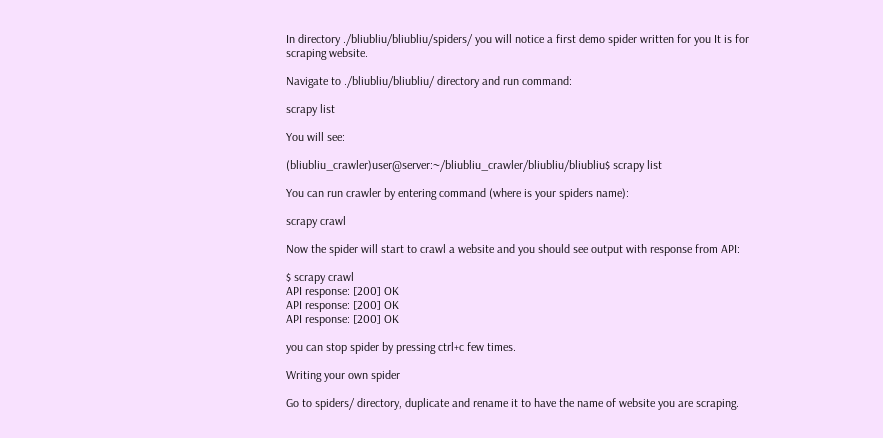In directory ./bliubliu/bliubliu/spiders/ you will notice a first demo spider written for you It is for scraping website.

Navigate to ./bliubliu/bliubliu/ directory and run command:

scrapy list

You will see:

(bliubliu_crawler)user@server:~/bliubliu_crawler/bliubliu/bliubliu$ scrapy list

You can run crawler by entering command (where is your spiders name):

scrapy crawl

Now the spider will start to crawl a website and you should see output with response from API:

$ scrapy crawl
API response: [200] OK
API response: [200] OK
API response: [200] OK

you can stop spider by pressing ctrl+c few times.

Writing your own spider

Go to spiders/ directory, duplicate and rename it to have the name of website you are scraping.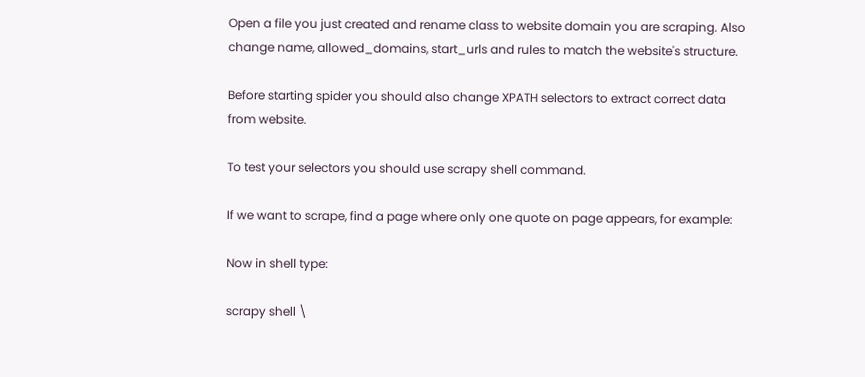Open a file you just created and rename class to website domain you are scraping. Also change name, allowed_domains, start_urls and rules to match the website's structure.

Before starting spider you should also change XPATH selectors to extract correct data from website.

To test your selectors you should use scrapy shell command.

If we want to scrape, find a page where only one quote on page appears, for example:

Now in shell type:

scrapy shell \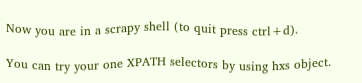Now you are in a scrapy shell (to quit press ctrl+d).

You can try your one XPATH selectors by using hxs object.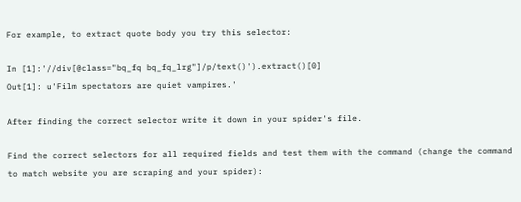For example, to extract quote body you try this selector:

In [1]:'//div[@class="bq_fq bq_fq_lrg"]/p/text()').extract()[0]
Out[1]: u'Film spectators are quiet vampires.'

After finding the correct selector write it down in your spider's file.

Find the correct selectors for all required fields and test them with the command (change the command to match website you are scraping and your spider):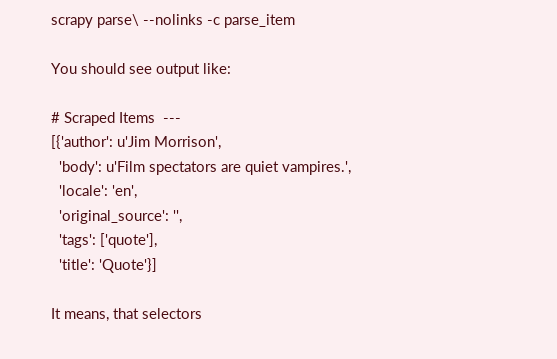scrapy parse\ --nolinks -c parse_item

You should see output like:

# Scraped Items  ---
[{'author': u'Jim Morrison',
  'body': u'Film spectators are quiet vampires.',
  'locale': 'en',
  'original_source': '',
  'tags': ['quote'],
  'title': 'Quote'}]

It means, that selectors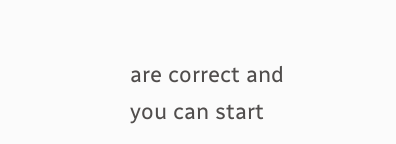are correct and you can start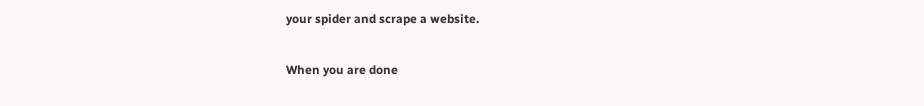your spider and scrape a website.

When you are done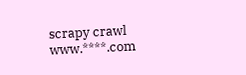scrapy crawl www.****.com